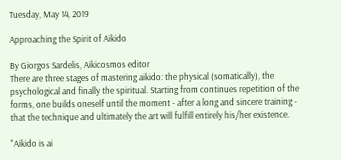Tuesday, May 14, 2019

Approaching the Spirit of Aikido

By Giorgos Sardelis, Aikicosmos editor
There are three stages of mastering aikido: the physical (somatically), the psychological and finally the spiritual. Starting from continues repetition of the forms, one builds oneself until the moment - after a long and sincere training - that the technique and ultimately the art will fulfill entirely his/her existence.

"Aikido is ai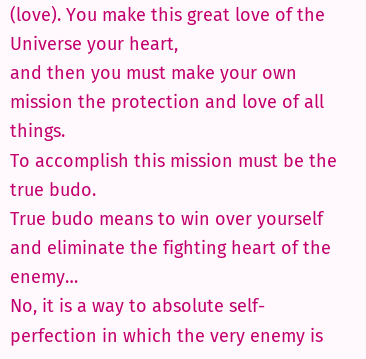(love). You make this great love of the Universe your heart,
and then you must make your own mission the protection and love of all things.
To accomplish this mission must be the true budo.
True budo means to win over yourself and eliminate the fighting heart of the enemy…
No, it is a way to absolute self-perfection in which the very enemy is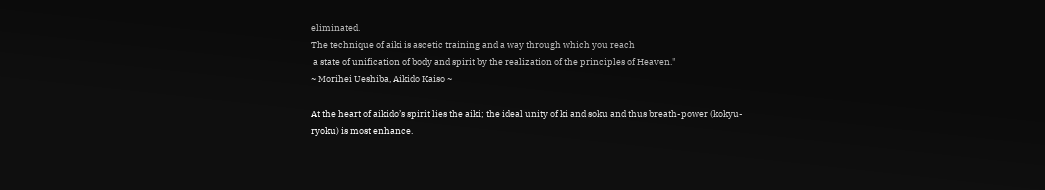eliminated.
The technique of aiki is ascetic training and a way through which you reach
 a state of unification of body and spirit by the realization of the principles of Heaven."
~ Morihei Ueshiba, Aikido Kaiso ~

At the heart of aikido’s spirit lies the aiki; the ideal unity of ki and soku and thus breath-power (kokyu-ryoku) is most enhance.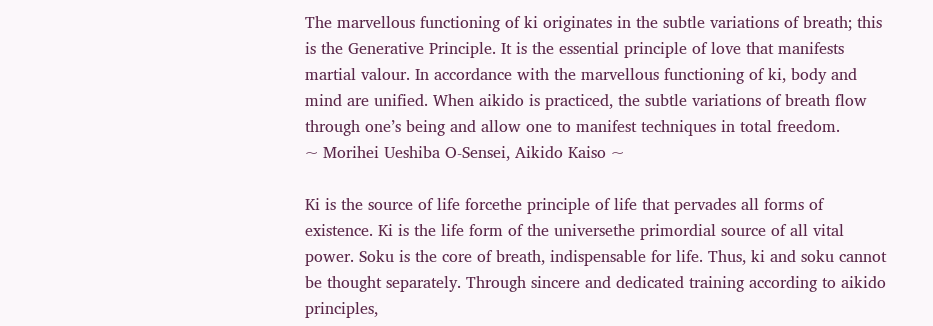The marvellous functioning of ki originates in the subtle variations of breath; this is the Generative Principle. It is the essential principle of love that manifests martial valour. In accordance with the marvellous functioning of ki, body and mind are unified. When aikido is practiced, the subtle variations of breath flow through one’s being and allow one to manifest techniques in total freedom.
~ Morihei Ueshiba O-Sensei, Aikido Kaiso ~

Ki is the source of life forcethe principle of life that pervades all forms of existence. Ki is the life form of the universethe primordial source of all vital power. Soku is the core of breath, indispensable for life. Thus, ki and soku cannot be thought separately. Through sincere and dedicated training according to aikido principles,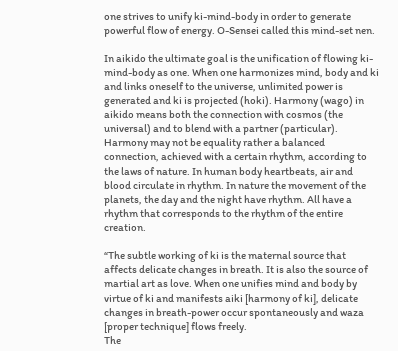one strives to unify ki-mind-body in order to generate powerful flow of energy. O-Sensei called this mind-set nen.

In aikido the ultimate goal is the unification of flowing ki-mind-body as one. When one harmonizes mind, body and ki and links oneself to the universe, unlimited power is generated and ki is projected (hoki). Harmony (wago) in aikido means both the connection with cosmos (the universal) and to blend with a partner (particular). Harmony may not be equality rather a balanced connection, achieved with a certain rhythm, according to the laws of nature. In human body heartbeats, air and blood circulate in rhythm. In nature the movement of the planets, the day and the night have rhythm. All have a rhythm that corresponds to the rhythm of the entire creation.

“The subtle working of ki is the maternal source that affects delicate changes in breath. It is also the source of martial art as love. When one unifies mind and body by virtue of ki and manifests aiki [harmony of ki], delicate changes in breath-power occur spontaneously and waza [proper technique] flows freely.
The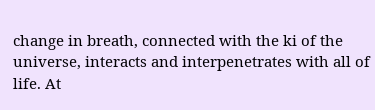change in breath, connected with the ki of the universe, interacts and interpenetrates with all of life. At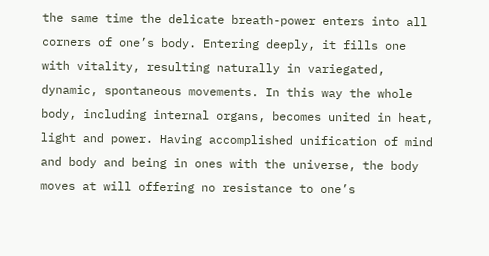the same time the delicate breath-power enters into all corners of one’s body. Entering deeply, it fills one with vitality, resulting naturally in variegated, dynamic, spontaneous movements. In this way the whole body, including internal organs, becomes united in heat, light and power. Having accomplished unification of mind and body and being in ones with the universe, the body moves at will offering no resistance to one’s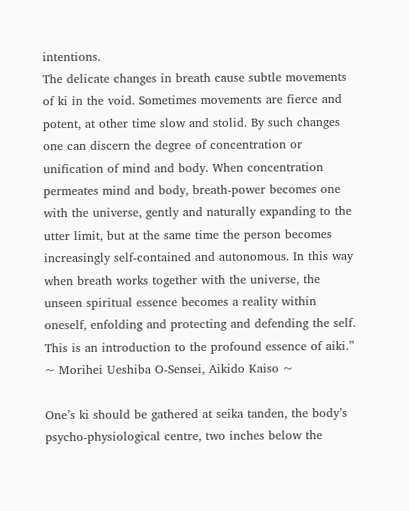intentions.
The delicate changes in breath cause subtle movements of ki in the void. Sometimes movements are fierce and potent, at other time slow and stolid. By such changes one can discern the degree of concentration or unification of mind and body. When concentration permeates mind and body, breath-power becomes one with the universe, gently and naturally expanding to the utter limit, but at the same time the person becomes increasingly self-contained and autonomous. In this way when breath works together with the universe, the unseen spiritual essence becomes a reality within oneself, enfolding and protecting and defending the self. This is an introduction to the profound essence of aiki.”
~ Morihei Ueshiba O-Sensei, Aikido Kaiso ~

One’s ki should be gathered at seika tanden, the body’s psycho-physiological centre, two inches below the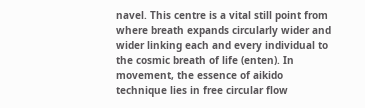navel. This centre is a vital still point from where breath expands circularly wider and wider linking each and every individual to the cosmic breath of life (enten). In movement, the essence of aikido technique lies in free circular flow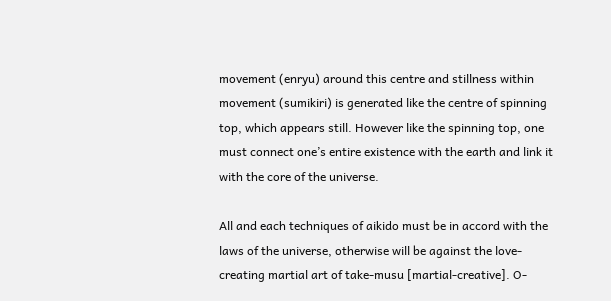movement (enryu) around this centre and stillness within movement (sumikiri) is generated like the centre of spinning top, which appears still. However like the spinning top, one must connect one’s entire existence with the earth and link it with the core of the universe.

All and each techniques of aikido must be in accord with the laws of the universe, otherwise will be against the love-creating martial art of take-musu [martial-creative]. O-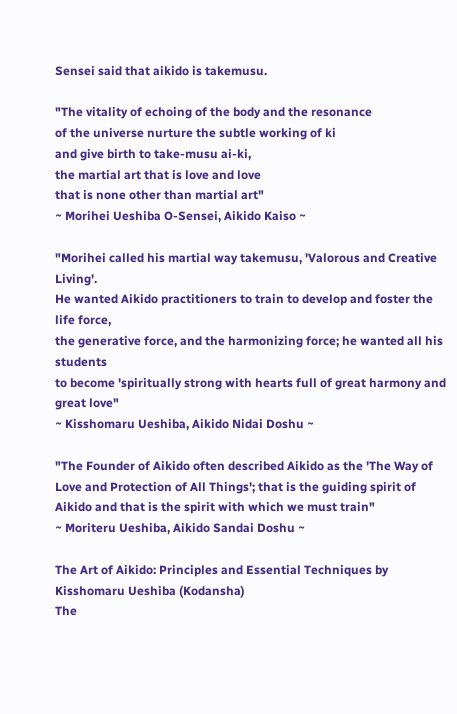Sensei said that aikido is takemusu.

"The vitality of echoing of the body and the resonance
of the universe nurture the subtle working of ki
and give birth to take-musu ai-ki,
the martial art that is love and love
that is none other than martial art"
~ Morihei Ueshiba O-Sensei, Aikido Kaiso ~

"Morihei called his martial way takemusu, 'Valorous and Creative Living'.
He wanted Aikido practitioners to train to develop and foster the life force,
the generative force, and the harmonizing force; he wanted all his students
to become 'spiritually strong with hearts full of great harmony and great love"
~ Kisshomaru Ueshiba, Aikido Nidai Doshu ~

"The Founder of Aikido often described Aikido as the 'The Way of Love and Protection of All Things'; that is the guiding spirit of Aikido and that is the spirit with which we must train"
~ Moriteru Ueshiba, Aikido Sandai Doshu ~

The Art of Aikido: Principles and Essential Techniques by Kisshomaru Ueshiba (Kodansha)
The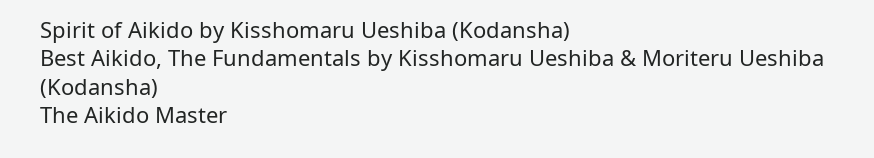Spirit of Aikido by Kisshomaru Ueshiba (Kodansha)
Best Aikido, The Fundamentals by Kisshomaru Ueshiba & Moriteru Ueshiba (Kodansha)
The Aikido Master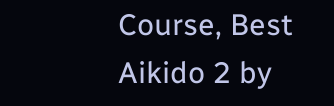Course, Best Aikido 2 by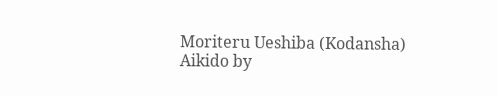Moriteru Ueshiba (Kodansha)
Aikido by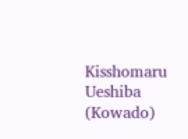Kisshomaru Ueshiba (Kowado)